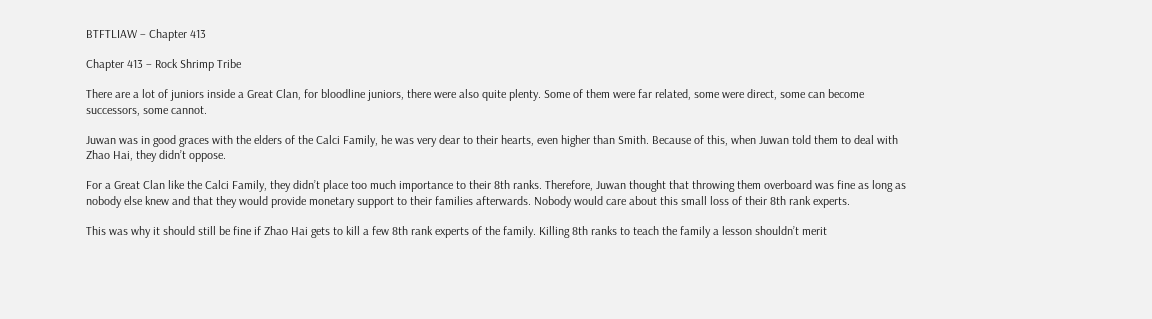BTFTLIAW – Chapter 413

Chapter 413 – Rock Shrimp Tribe

There are a lot of juniors inside a Great Clan, for bloodline juniors, there were also quite plenty. Some of them were far related, some were direct, some can become successors, some cannot.

Juwan was in good graces with the elders of the Calci Family, he was very dear to their hearts, even higher than Smith. Because of this, when Juwan told them to deal with Zhao Hai, they didn’t oppose.

For a Great Clan like the Calci Family, they didn’t place too much importance to their 8th ranks. Therefore, Juwan thought that throwing them overboard was fine as long as nobody else knew and that they would provide monetary support to their families afterwards. Nobody would care about this small loss of their 8th rank experts.

This was why it should still be fine if Zhao Hai gets to kill a few 8th rank experts of the family. Killing 8th ranks to teach the family a lesson shouldn’t merit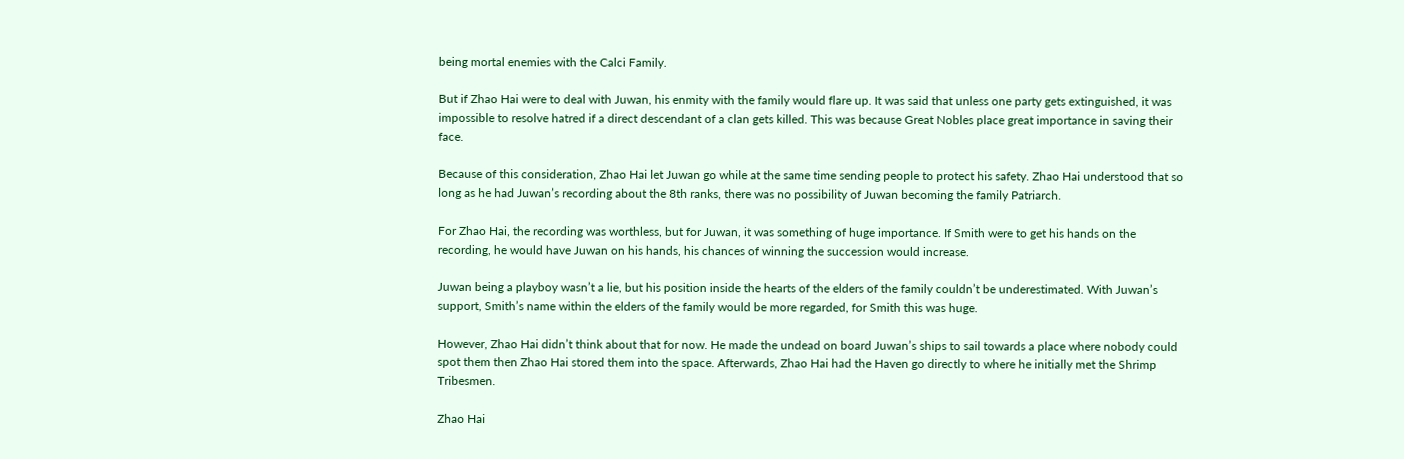being mortal enemies with the Calci Family.

But if Zhao Hai were to deal with Juwan, his enmity with the family would flare up. It was said that unless one party gets extinguished, it was impossible to resolve hatred if a direct descendant of a clan gets killed. This was because Great Nobles place great importance in saving their face.

Because of this consideration, Zhao Hai let Juwan go while at the same time sending people to protect his safety. Zhao Hai understood that so long as he had Juwan’s recording about the 8th ranks, there was no possibility of Juwan becoming the family Patriarch.

For Zhao Hai, the recording was worthless, but for Juwan, it was something of huge importance. If Smith were to get his hands on the recording, he would have Juwan on his hands, his chances of winning the succession would increase.

Juwan being a playboy wasn’t a lie, but his position inside the hearts of the elders of the family couldn’t be underestimated. With Juwan’s support, Smith’s name within the elders of the family would be more regarded, for Smith this was huge.

However, Zhao Hai didn’t think about that for now. He made the undead on board Juwan’s ships to sail towards a place where nobody could spot them then Zhao Hai stored them into the space. Afterwards, Zhao Hai had the Haven go directly to where he initially met the Shrimp Tribesmen.

Zhao Hai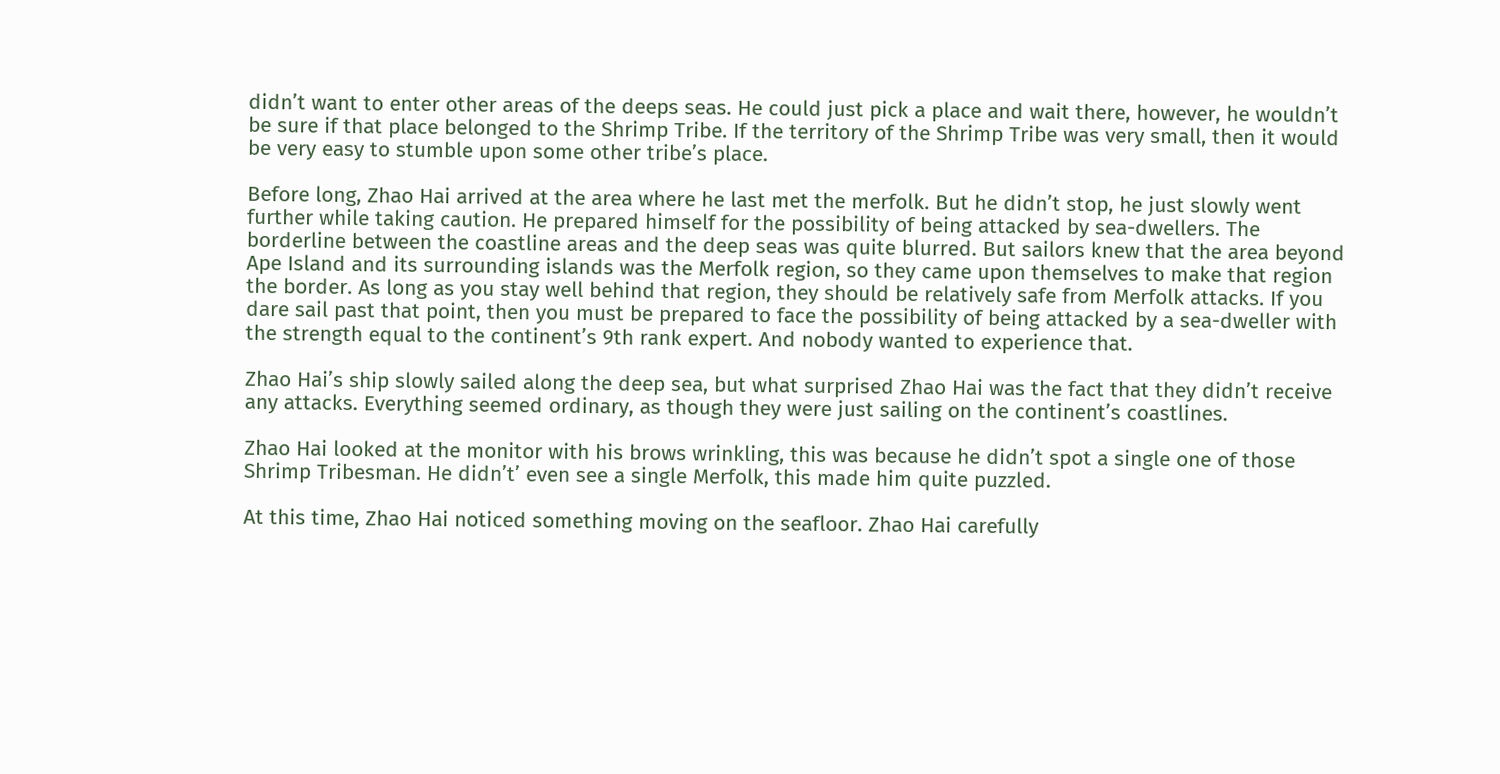didn’t want to enter other areas of the deeps seas. He could just pick a place and wait there, however, he wouldn’t be sure if that place belonged to the Shrimp Tribe. If the territory of the Shrimp Tribe was very small, then it would be very easy to stumble upon some other tribe’s place.

Before long, Zhao Hai arrived at the area where he last met the merfolk. But he didn’t stop, he just slowly went further while taking caution. He prepared himself for the possibility of being attacked by sea-dwellers. The borderline between the coastline areas and the deep seas was quite blurred. But sailors knew that the area beyond Ape Island and its surrounding islands was the Merfolk region, so they came upon themselves to make that region the border. As long as you stay well behind that region, they should be relatively safe from Merfolk attacks. If you dare sail past that point, then you must be prepared to face the possibility of being attacked by a sea-dweller with the strength equal to the continent’s 9th rank expert. And nobody wanted to experience that.

Zhao Hai’s ship slowly sailed along the deep sea, but what surprised Zhao Hai was the fact that they didn’t receive any attacks. Everything seemed ordinary, as though they were just sailing on the continent’s coastlines.

Zhao Hai looked at the monitor with his brows wrinkling, this was because he didn’t spot a single one of those Shrimp Tribesman. He didn’t’ even see a single Merfolk, this made him quite puzzled.

At this time, Zhao Hai noticed something moving on the seafloor. Zhao Hai carefully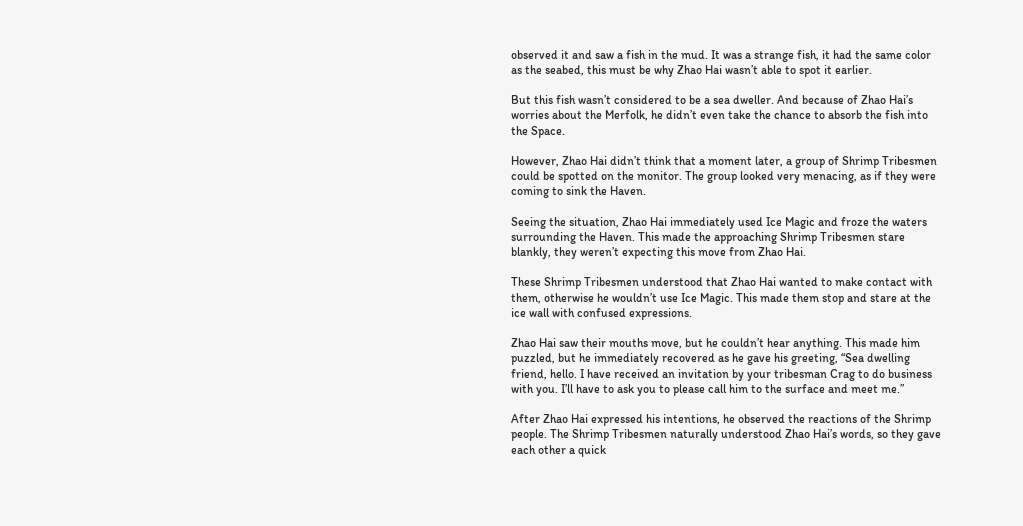observed it and saw a fish in the mud. It was a strange fish, it had the same color as the seabed, this must be why Zhao Hai wasn’t able to spot it earlier.

But this fish wasn’t considered to be a sea dweller. And because of Zhao Hai’s worries about the Merfolk, he didn’t even take the chance to absorb the fish into the Space.

However, Zhao Hai didn’t think that a moment later, a group of Shrimp Tribesmen could be spotted on the monitor. The group looked very menacing, as if they were coming to sink the Haven.

Seeing the situation, Zhao Hai immediately used Ice Magic and froze the waters surrounding the Haven. This made the approaching Shrimp Tribesmen stare blankly, they weren’t expecting this move from Zhao Hai.

These Shrimp Tribesmen understood that Zhao Hai wanted to make contact with them, otherwise he wouldn’t use Ice Magic. This made them stop and stare at the ice wall with confused expressions.

Zhao Hai saw their mouths move, but he couldn’t hear anything. This made him puzzled, but he immediately recovered as he gave his greeting, “Sea dwelling friend, hello. I have received an invitation by your tribesman Crag to do business with you. I’ll have to ask you to please call him to the surface and meet me.”

After Zhao Hai expressed his intentions, he observed the reactions of the Shrimp people. The Shrimp Tribesmen naturally understood Zhao Hai’s words, so they gave each other a quick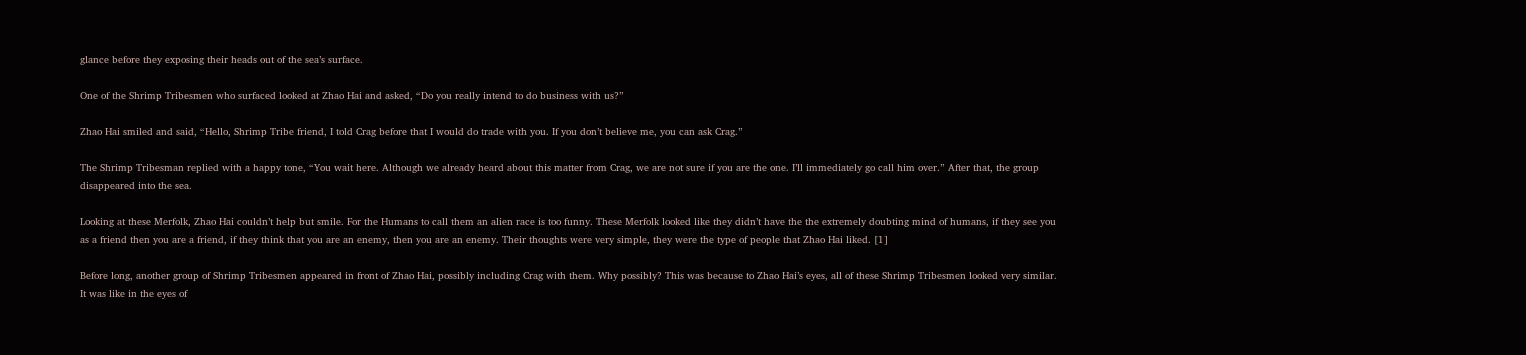glance before they exposing their heads out of the sea’s surface.

One of the Shrimp Tribesmen who surfaced looked at Zhao Hai and asked, “Do you really intend to do business with us?”

Zhao Hai smiled and said, “Hello, Shrimp Tribe friend, I told Crag before that I would do trade with you. If you don’t believe me, you can ask Crag.”

The Shrimp Tribesman replied with a happy tone, “You wait here. Although we already heard about this matter from Crag, we are not sure if you are the one. I’ll immediately go call him over.” After that, the group disappeared into the sea.

Looking at these Merfolk, Zhao Hai couldn’t help but smile. For the Humans to call them an alien race is too funny. These Merfolk looked like they didn’t have the the extremely doubting mind of humans, if they see you as a friend then you are a friend, if they think that you are an enemy, then you are an enemy. Their thoughts were very simple, they were the type of people that Zhao Hai liked. [1]

Before long, another group of Shrimp Tribesmen appeared in front of Zhao Hai, possibly including Crag with them. Why possibly? This was because to Zhao Hai’s eyes, all of these Shrimp Tribesmen looked very similar. It was like in the eyes of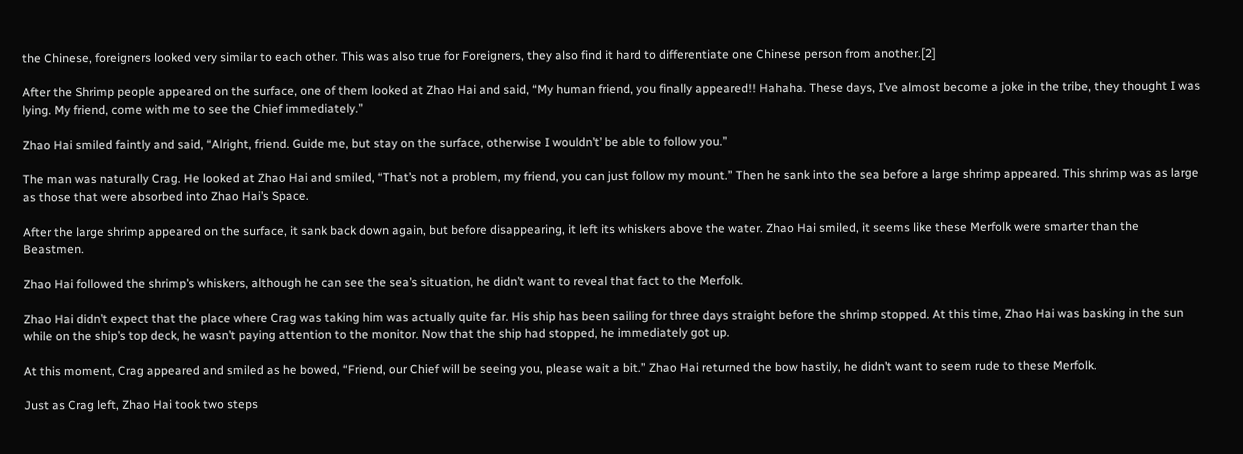the Chinese, foreigners looked very similar to each other. This was also true for Foreigners, they also find it hard to differentiate one Chinese person from another.[2]

After the Shrimp people appeared on the surface, one of them looked at Zhao Hai and said, “My human friend, you finally appeared!! Hahaha. These days, I’ve almost become a joke in the tribe, they thought I was lying. My friend, come with me to see the Chief immediately.”

Zhao Hai smiled faintly and said, “Alright, friend. Guide me, but stay on the surface, otherwise I wouldn’t’ be able to follow you.”

The man was naturally Crag. He looked at Zhao Hai and smiled, “That’s not a problem, my friend, you can just follow my mount.” Then he sank into the sea before a large shrimp appeared. This shrimp was as large as those that were absorbed into Zhao Hai’s Space.

After the large shrimp appeared on the surface, it sank back down again, but before disappearing, it left its whiskers above the water. Zhao Hai smiled, it seems like these Merfolk were smarter than the Beastmen.

Zhao Hai followed the shrimp’s whiskers, although he can see the sea’s situation, he didn’t want to reveal that fact to the Merfolk.

Zhao Hai didn’t expect that the place where Crag was taking him was actually quite far. His ship has been sailing for three days straight before the shrimp stopped. At this time, Zhao Hai was basking in the sun while on the ship’s top deck, he wasn’t paying attention to the monitor. Now that the ship had stopped, he immediately got up.

At this moment, Crag appeared and smiled as he bowed, “Friend, our Chief will be seeing you, please wait a bit.” Zhao Hai returned the bow hastily, he didn’t want to seem rude to these Merfolk.

Just as Crag left, Zhao Hai took two steps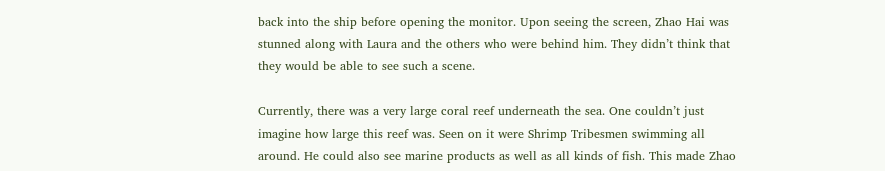back into the ship before opening the monitor. Upon seeing the screen, Zhao Hai was stunned along with Laura and the others who were behind him. They didn’t think that they would be able to see such a scene.

Currently, there was a very large coral reef underneath the sea. One couldn’t just imagine how large this reef was. Seen on it were Shrimp Tribesmen swimming all around. He could also see marine products as well as all kinds of fish. This made Zhao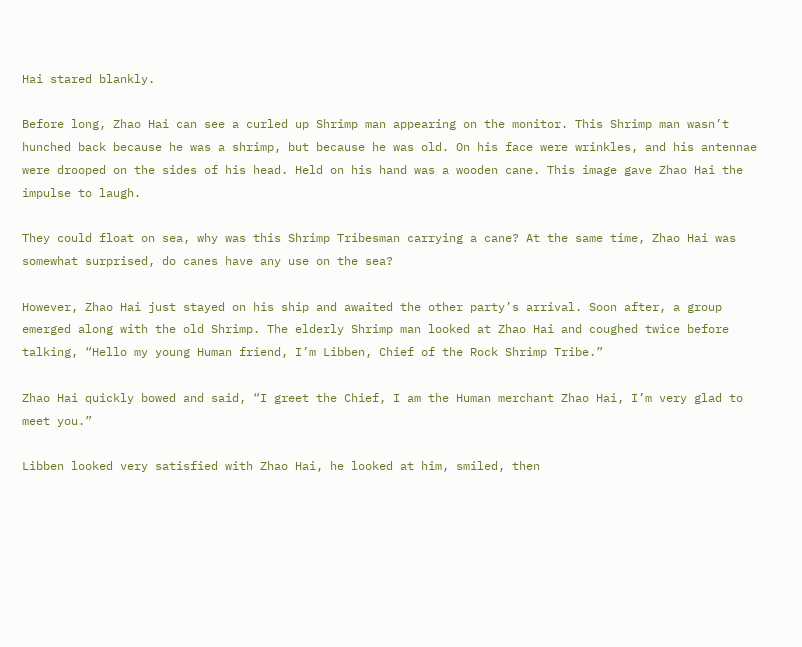Hai stared blankly.

Before long, Zhao Hai can see a curled up Shrimp man appearing on the monitor. This Shrimp man wasn’t hunched back because he was a shrimp, but because he was old. On his face were wrinkles, and his antennae were drooped on the sides of his head. Held on his hand was a wooden cane. This image gave Zhao Hai the impulse to laugh.

They could float on sea, why was this Shrimp Tribesman carrying a cane? At the same time, Zhao Hai was somewhat surprised, do canes have any use on the sea?

However, Zhao Hai just stayed on his ship and awaited the other party’s arrival. Soon after, a group emerged along with the old Shrimp. The elderly Shrimp man looked at Zhao Hai and coughed twice before talking, “Hello my young Human friend, I’m Libben, Chief of the Rock Shrimp Tribe.”

Zhao Hai quickly bowed and said, “I greet the Chief, I am the Human merchant Zhao Hai, I’m very glad to meet you.”

Libben looked very satisfied with Zhao Hai, he looked at him, smiled, then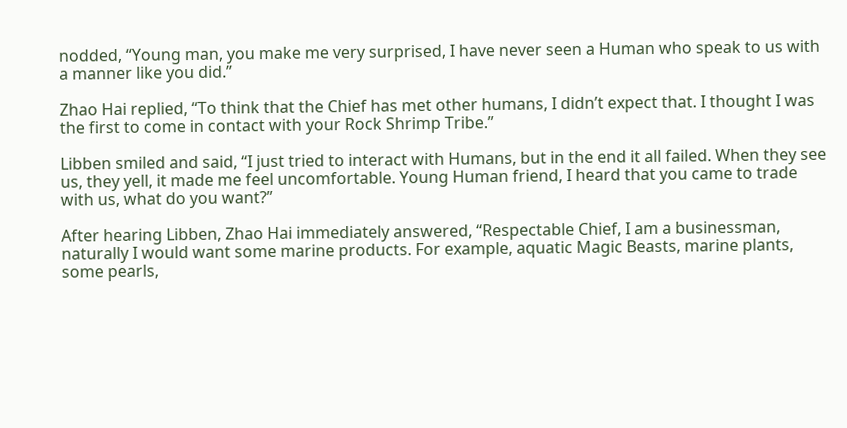nodded, “Young man, you make me very surprised, I have never seen a Human who speak to us with a manner like you did.”

Zhao Hai replied, “To think that the Chief has met other humans, I didn’t expect that. I thought I was the first to come in contact with your Rock Shrimp Tribe.”

Libben smiled and said, “I just tried to interact with Humans, but in the end it all failed. When they see us, they yell, it made me feel uncomfortable. Young Human friend, I heard that you came to trade with us, what do you want?”

After hearing Libben, Zhao Hai immediately answered, “Respectable Chief, I am a businessman, naturally I would want some marine products. For example, aquatic Magic Beasts, marine plants, some pearls,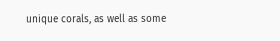unique corals, as well as some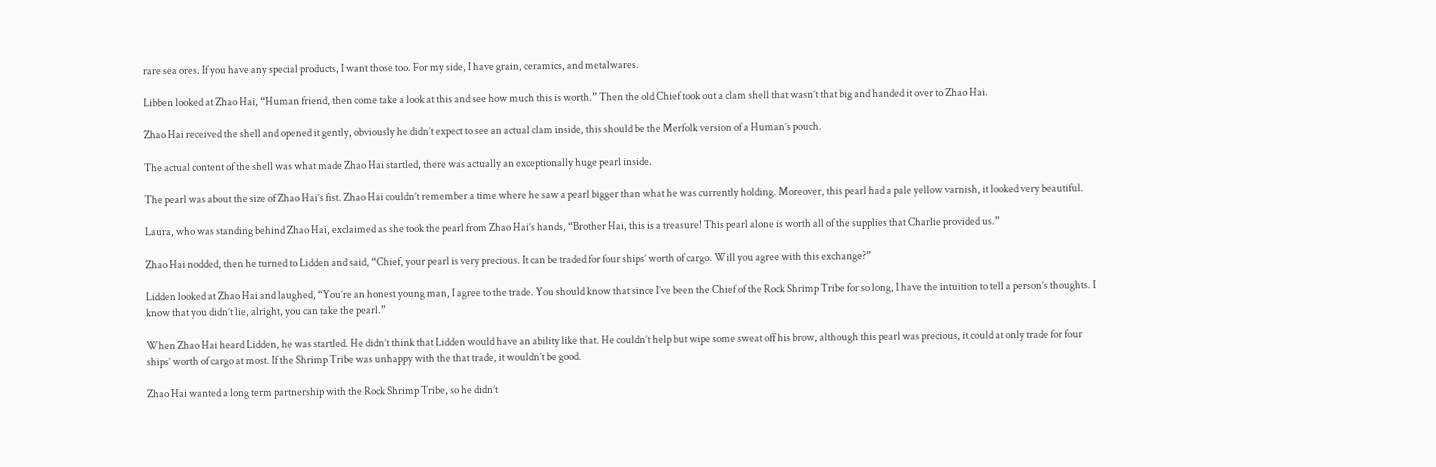rare sea ores. If you have any special products, I want those too. For my side, I have grain, ceramics, and metalwares.

Libben looked at Zhao Hai, “Human friend, then come take a look at this and see how much this is worth.” Then the old Chief took out a clam shell that wasn’t that big and handed it over to Zhao Hai.

Zhao Hai received the shell and opened it gently, obviously he didn’t expect to see an actual clam inside, this should be the Merfolk version of a Human’s pouch.

The actual content of the shell was what made Zhao Hai startled, there was actually an exceptionally huge pearl inside.

The pearl was about the size of Zhao Hai’s fist. Zhao Hai couldn’t remember a time where he saw a pearl bigger than what he was currently holding. Moreover, this pearl had a pale yellow varnish, it looked very beautiful.

Laura, who was standing behind Zhao Hai, exclaimed as she took the pearl from Zhao Hai’s hands, “Brother Hai, this is a treasure! This pearl alone is worth all of the supplies that Charlie provided us.”

Zhao Hai nodded, then he turned to Lidden and said, “Chief, your pearl is very precious. It can be traded for four ships’ worth of cargo. Will you agree with this exchange?”

Lidden looked at Zhao Hai and laughed, “You’re an honest young man, I agree to the trade. You should know that since I’ve been the Chief of the Rock Shrimp Tribe for so long, I have the intuition to tell a person’s thoughts. I know that you didn’t lie, alright, you can take the pearl.”

When Zhao Hai heard Lidden, he was startled. He didn’t think that Lidden would have an ability like that. He couldn’t help but wipe some sweat off his brow, although this pearl was precious, it could at only trade for four ships’ worth of cargo at most. If the Shrimp Tribe was unhappy with the that trade, it wouldn’t be good.

Zhao Hai wanted a long term partnership with the Rock Shrimp Tribe, so he didn’t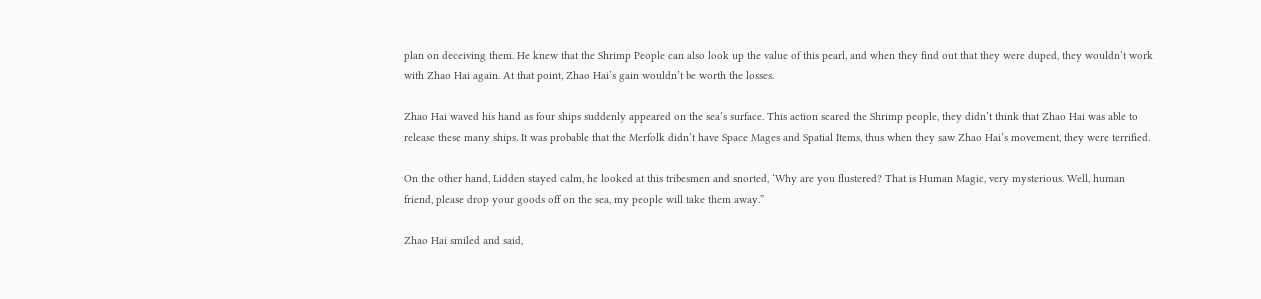plan on deceiving them. He knew that the Shrimp People can also look up the value of this pearl, and when they find out that they were duped, they wouldn’t work with Zhao Hai again. At that point, Zhao Hai’s gain wouldn’t be worth the losses.

Zhao Hai waved his hand as four ships suddenly appeared on the sea’s surface. This action scared the Shrimp people, they didn’t think that Zhao Hai was able to release these many ships. It was probable that the Merfolk didn’t have Space Mages and Spatial Items, thus when they saw Zhao Hai’s movement, they were terrified.

On the other hand, Lidden stayed calm, he looked at this tribesmen and snorted, ‘Why are you flustered? That is Human Magic, very mysterious. Well, human friend, please drop your goods off on the sea, my people will take them away.”

Zhao Hai smiled and said,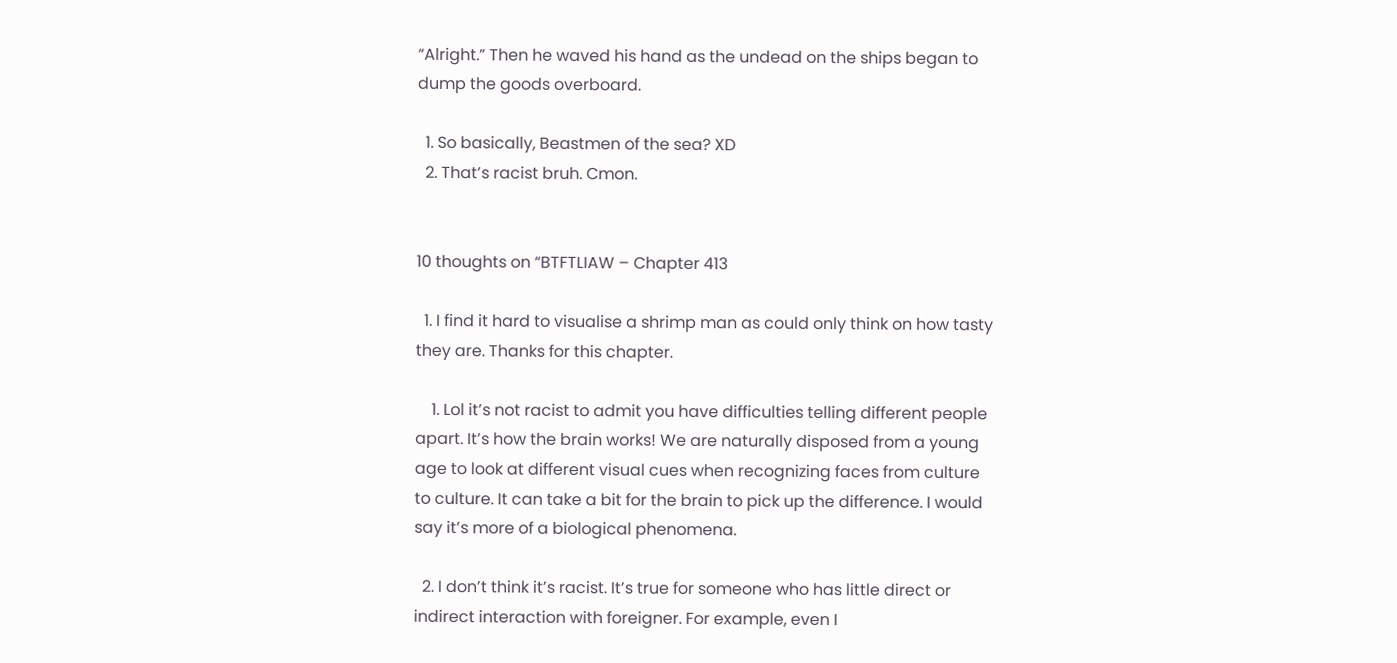“Alright.” Then he waved his hand as the undead on the ships began to dump the goods overboard.

  1. So basically, Beastmen of the sea? XD
  2. That’s racist bruh. Cmon.


10 thoughts on “BTFTLIAW – Chapter 413

  1. I find it hard to visualise a shrimp man as could only think on how tasty they are. Thanks for this chapter.

    1. Lol it’s not racist to admit you have difficulties telling different people apart. It’s how the brain works! We are naturally disposed from a young age to look at different visual cues when recognizing faces from culture to culture. It can take a bit for the brain to pick up the difference. I would say it’s more of a biological phenomena.

  2. I don’t think it’s racist. It’s true for someone who has little direct or indirect interaction with foreigner. For example, even I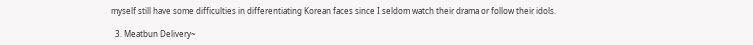myself still have some difficulties in differentiating Korean faces since I seldom watch their drama or follow their idols.

  3. Meatbun Delivery~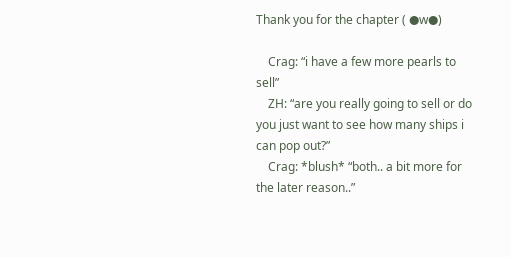Thank you for the chapter ( ●w●)

    Crag: “i have a few more pearls to sell”
    ZH: “are you really going to sell or do you just want to see how many ships i can pop out?”
    Crag: *blush* “both.. a bit more for the later reason..”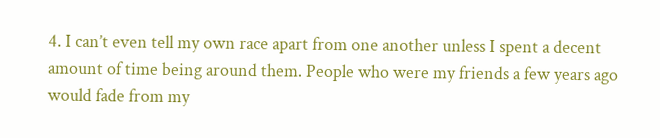4. I can’t even tell my own race apart from one another unless I spent a decent amount of time being around them. People who were my friends a few years ago would fade from my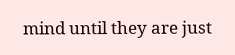mind until they are just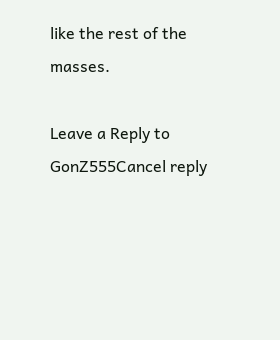like the rest of the masses.

Leave a Reply to GonZ555Cancel reply